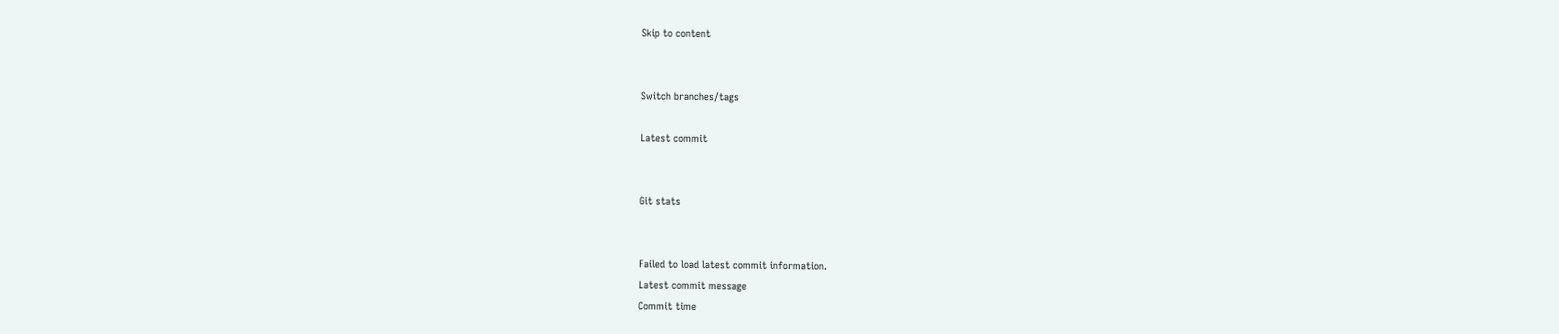Skip to content


Switch branches/tags

Latest commit


Git stats


Failed to load latest commit information.
Latest commit message
Commit time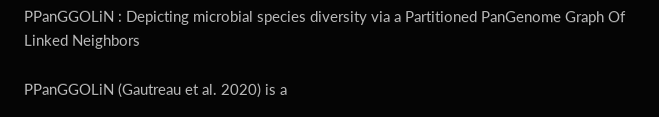PPanGGOLiN : Depicting microbial species diversity via a Partitioned PanGenome Graph Of Linked Neighbors

PPanGGOLiN (Gautreau et al. 2020) is a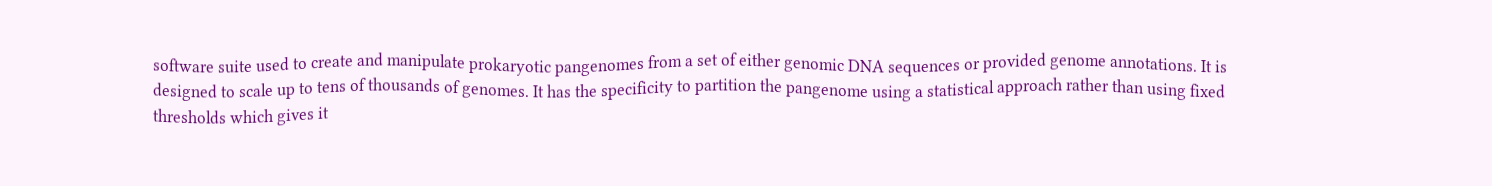software suite used to create and manipulate prokaryotic pangenomes from a set of either genomic DNA sequences or provided genome annotations. It is designed to scale up to tens of thousands of genomes. It has the specificity to partition the pangenome using a statistical approach rather than using fixed thresholds which gives it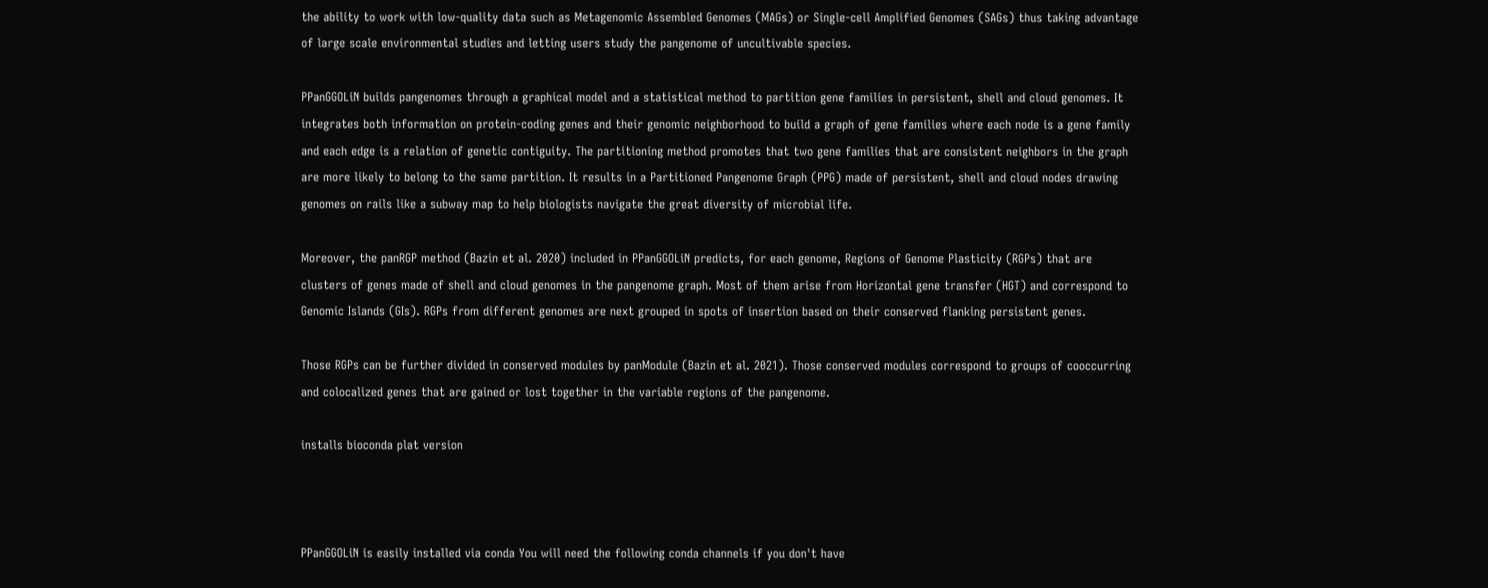the ability to work with low-quality data such as Metagenomic Assembled Genomes (MAGs) or Single-cell Amplified Genomes (SAGs) thus taking advantage of large scale environmental studies and letting users study the pangenome of uncultivable species.

PPanGGOLiN builds pangenomes through a graphical model and a statistical method to partition gene families in persistent, shell and cloud genomes. It integrates both information on protein-coding genes and their genomic neighborhood to build a graph of gene families where each node is a gene family and each edge is a relation of genetic contiguity. The partitioning method promotes that two gene families that are consistent neighbors in the graph are more likely to belong to the same partition. It results in a Partitioned Pangenome Graph (PPG) made of persistent, shell and cloud nodes drawing genomes on rails like a subway map to help biologists navigate the great diversity of microbial life.

Moreover, the panRGP method (Bazin et al. 2020) included in PPanGGOLiN predicts, for each genome, Regions of Genome Plasticity (RGPs) that are clusters of genes made of shell and cloud genomes in the pangenome graph. Most of them arise from Horizontal gene transfer (HGT) and correspond to Genomic Islands (GIs). RGPs from different genomes are next grouped in spots of insertion based on their conserved flanking persistent genes.

Those RGPs can be further divided in conserved modules by panModule (Bazin et al. 2021). Those conserved modules correspond to groups of cooccurring and colocalized genes that are gained or lost together in the variable regions of the pangenome.

installs bioconda plat version



PPanGGOLiN is easily installed via conda You will need the following conda channels if you don't have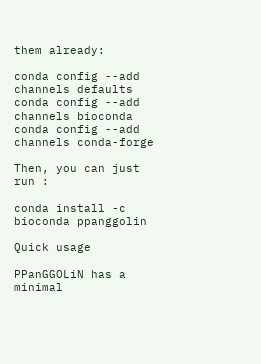them already:

conda config --add channels defaults
conda config --add channels bioconda
conda config --add channels conda-forge

Then, you can just run :

conda install -c bioconda ppanggolin

Quick usage

PPanGGOLiN has a minimal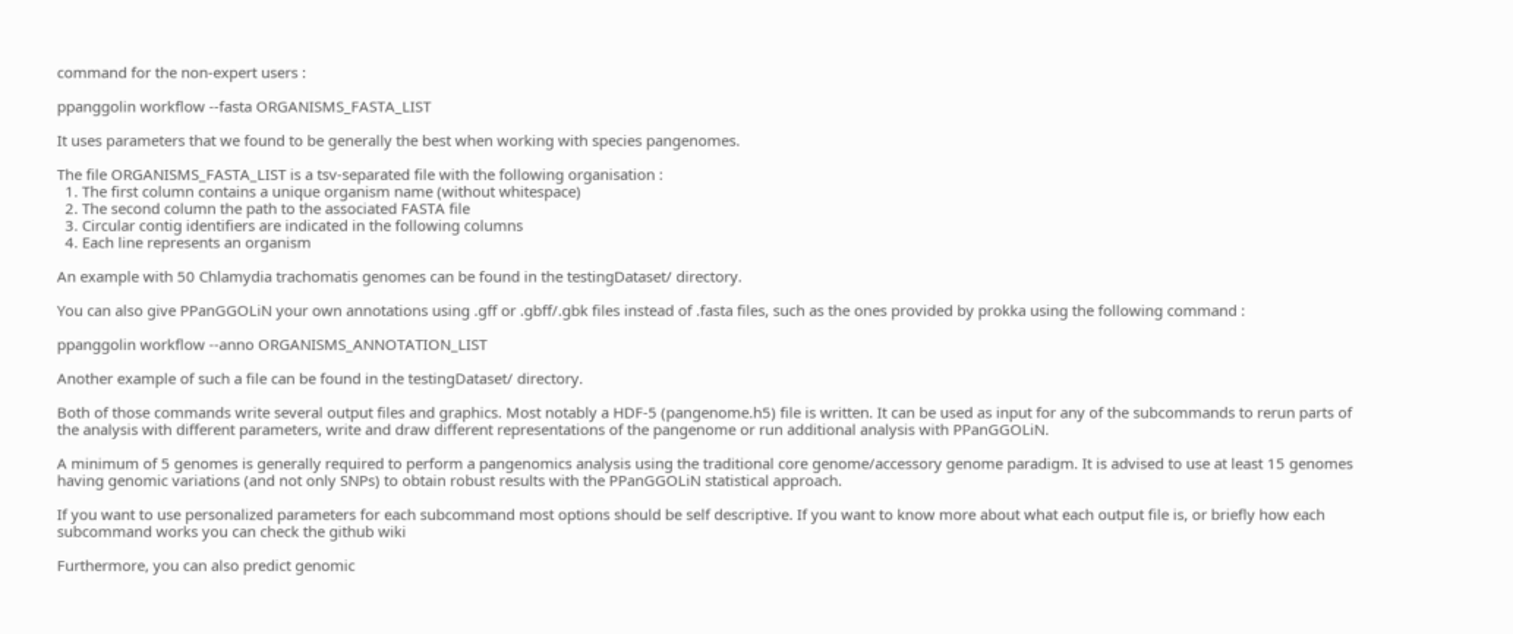command for the non-expert users :

ppanggolin workflow --fasta ORGANISMS_FASTA_LIST

It uses parameters that we found to be generally the best when working with species pangenomes.

The file ORGANISMS_FASTA_LIST is a tsv-separated file with the following organisation :
  1. The first column contains a unique organism name (without whitespace)
  2. The second column the path to the associated FASTA file
  3. Circular contig identifiers are indicated in the following columns
  4. Each line represents an organism

An example with 50 Chlamydia trachomatis genomes can be found in the testingDataset/ directory.

You can also give PPanGGOLiN your own annotations using .gff or .gbff/.gbk files instead of .fasta files, such as the ones provided by prokka using the following command :

ppanggolin workflow --anno ORGANISMS_ANNOTATION_LIST

Another example of such a file can be found in the testingDataset/ directory.

Both of those commands write several output files and graphics. Most notably a HDF-5 (pangenome.h5) file is written. It can be used as input for any of the subcommands to rerun parts of the analysis with different parameters, write and draw different representations of the pangenome or run additional analysis with PPanGGOLiN.

A minimum of 5 genomes is generally required to perform a pangenomics analysis using the traditional core genome/accessory genome paradigm. It is advised to use at least 15 genomes having genomic variations (and not only SNPs) to obtain robust results with the PPanGGOLiN statistical approach.

If you want to use personalized parameters for each subcommand most options should be self descriptive. If you want to know more about what each output file is, or briefly how each subcommand works you can check the github wiki

Furthermore, you can also predict genomic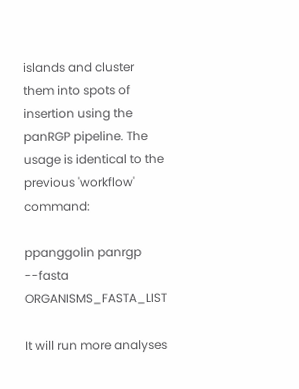islands and cluster them into spots of insertion using the panRGP pipeline. The usage is identical to the previous 'workflow' command:

ppanggolin panrgp --fasta ORGANISMS_FASTA_LIST

It will run more analyses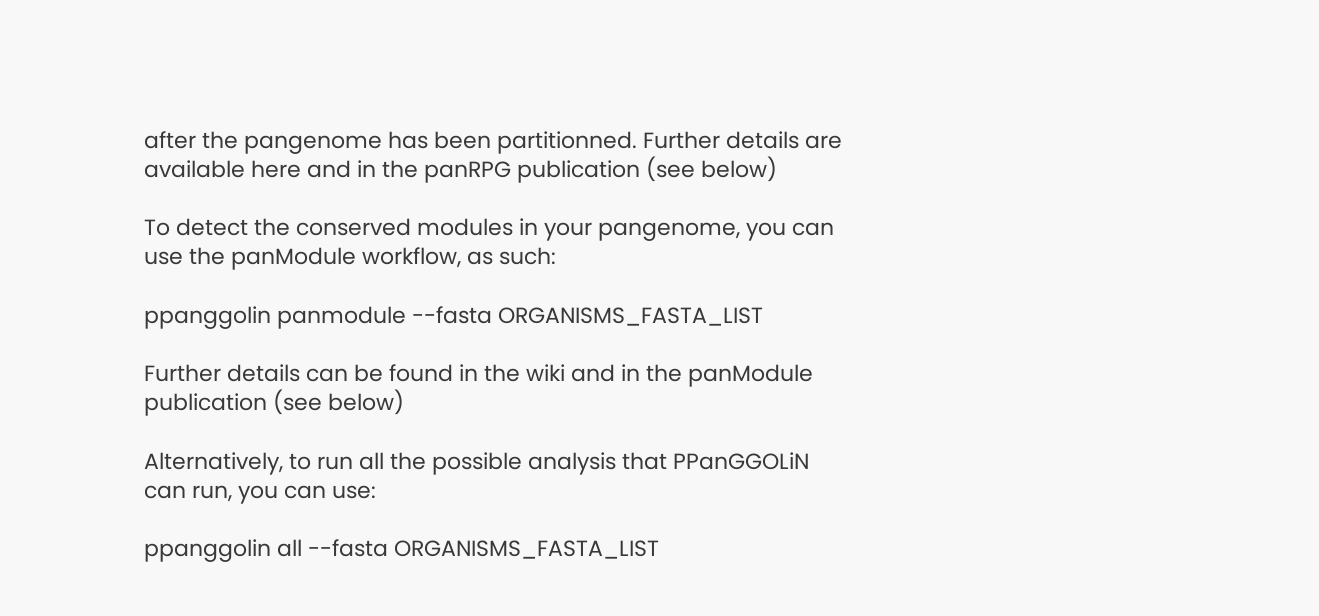after the pangenome has been partitionned. Further details are available here and in the panRPG publication (see below)

To detect the conserved modules in your pangenome, you can use the panModule workflow, as such:

ppanggolin panmodule --fasta ORGANISMS_FASTA_LIST

Further details can be found in the wiki and in the panModule publication (see below)

Alternatively, to run all the possible analysis that PPanGGOLiN can run, you can use:

ppanggolin all --fasta ORGANISMS_FASTA_LIST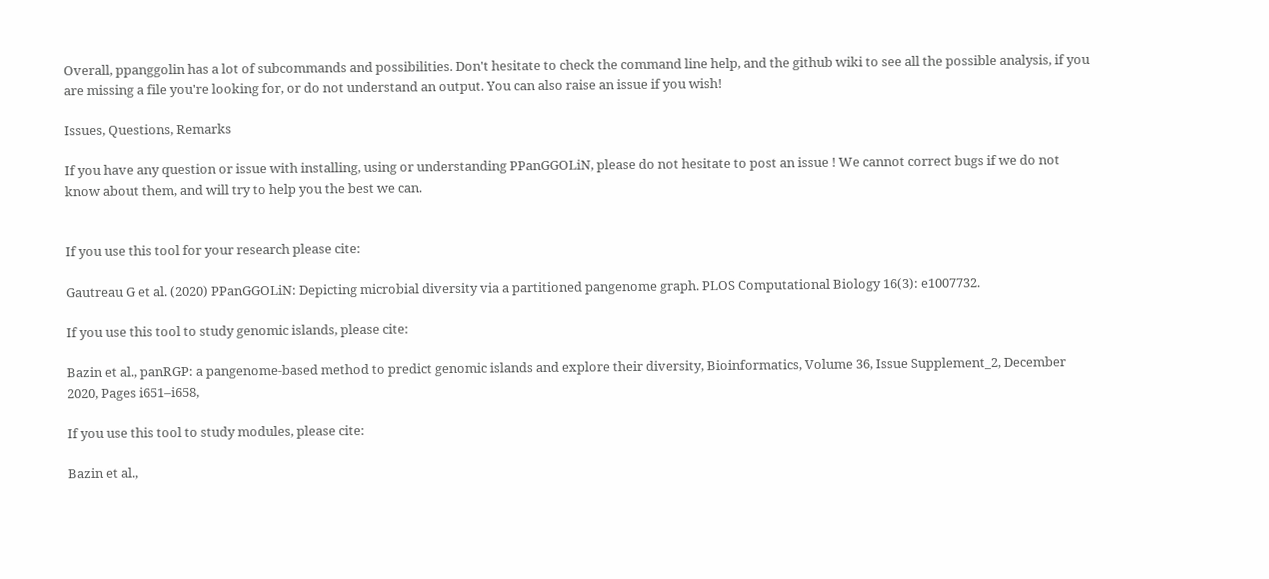Overall, ppanggolin has a lot of subcommands and possibilities. Don't hesitate to check the command line help, and the github wiki to see all the possible analysis, if you are missing a file you're looking for, or do not understand an output. You can also raise an issue if you wish!

Issues, Questions, Remarks

If you have any question or issue with installing, using or understanding PPanGGOLiN, please do not hesitate to post an issue ! We cannot correct bugs if we do not know about them, and will try to help you the best we can.


If you use this tool for your research please cite:

Gautreau G et al. (2020) PPanGGOLiN: Depicting microbial diversity via a partitioned pangenome graph. PLOS Computational Biology 16(3): e1007732.

If you use this tool to study genomic islands, please cite:

Bazin et al., panRGP: a pangenome-based method to predict genomic islands and explore their diversity, Bioinformatics, Volume 36, Issue Supplement_2, December 2020, Pages i651–i658,

If you use this tool to study modules, please cite:

Bazin et al.,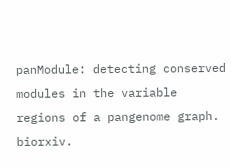panModule: detecting conserved modules in the variable regions of a pangenome graph. biorxiv.